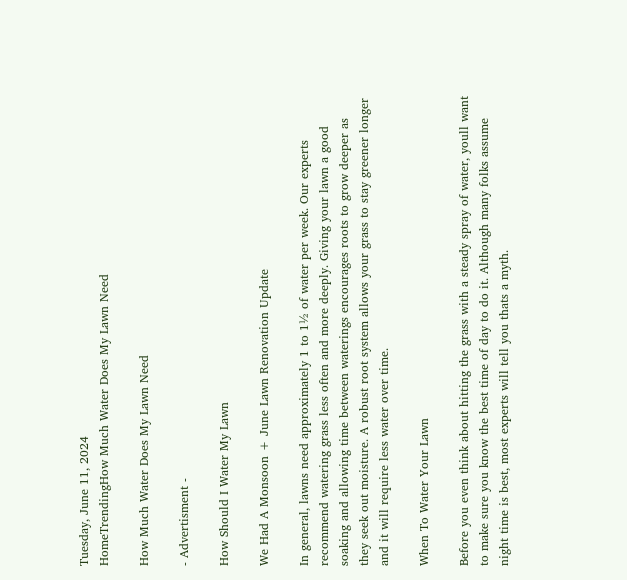Tuesday, June 11, 2024
HomeTrendingHow Much Water Does My Lawn Need

How Much Water Does My Lawn Need

- Advertisment -

How Should I Water My Lawn

We Had A Monsoon + June Lawn Renovation Update

In general, lawns need approximately 1 to 1½ of water per week. Our experts recommend watering grass less often and more deeply. Giving your lawn a good soaking and allowing time between waterings encourages roots to grow deeper as they seek out moisture. A robust root system allows your grass to stay greener longer and it will require less water over time.

When To Water Your Lawn

Before you even think about hitting the grass with a steady spray of water, youll want to make sure you know the best time of day to do it. Although many folks assume night time is best, most experts will tell you thats a myth.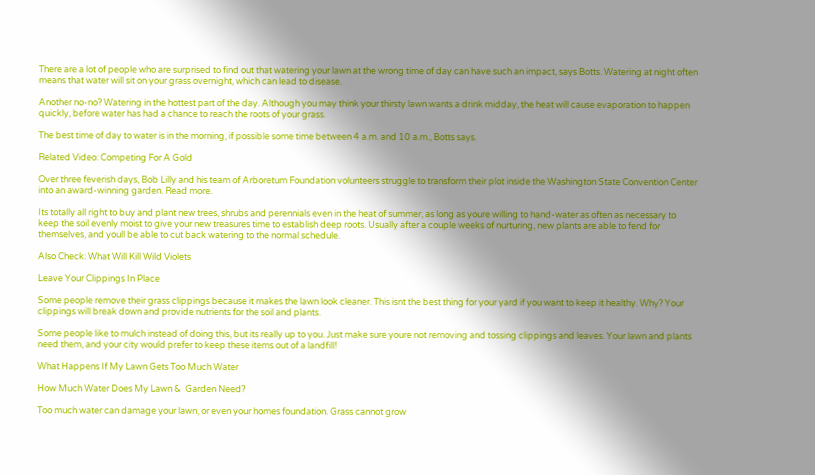There are a lot of people who are surprised to find out that watering your lawn at the wrong time of day can have such an impact, says Botts. Watering at night often means that water will sit on your grass overnight, which can lead to disease.

Another no-no? Watering in the hottest part of the day. Although you may think your thirsty lawn wants a drink midday, the heat will cause evaporation to happen quickly, before water has had a chance to reach the roots of your grass.

The best time of day to water is in the morning, if possible some time between 4 a.m. and 10 a.m., Botts says.

Related Video: Competing For A Gold

Over three feverish days, Bob Lilly and his team of Arboretum Foundation volunteers struggle to transform their plot inside the Washington State Convention Center into an award-winning garden. Read more.

Its totally all right to buy and plant new trees, shrubs and perennials even in the heat of summer, as long as youre willing to hand-water as often as necessary to keep the soil evenly moist to give your new treasures time to establish deep roots. Usually after a couple weeks of nurturing, new plants are able to fend for themselves, and youll be able to cut back watering to the normal schedule.

Also Check: What Will Kill Wild Violets

Leave Your Clippings In Place

Some people remove their grass clippings because it makes the lawn look cleaner. This isnt the best thing for your yard if you want to keep it healthy. Why? Your clippings will break down and provide nutrients for the soil and plants.

Some people like to mulch instead of doing this, but its really up to you. Just make sure youre not removing and tossing clippings and leaves. Your lawn and plants need them, and your city would prefer to keep these items out of a landfill!

What Happens If My Lawn Gets Too Much Water

How Much Water Does My Lawn &  Garden Need?

Too much water can damage your lawn, or even your homes foundation. Grass cannot grow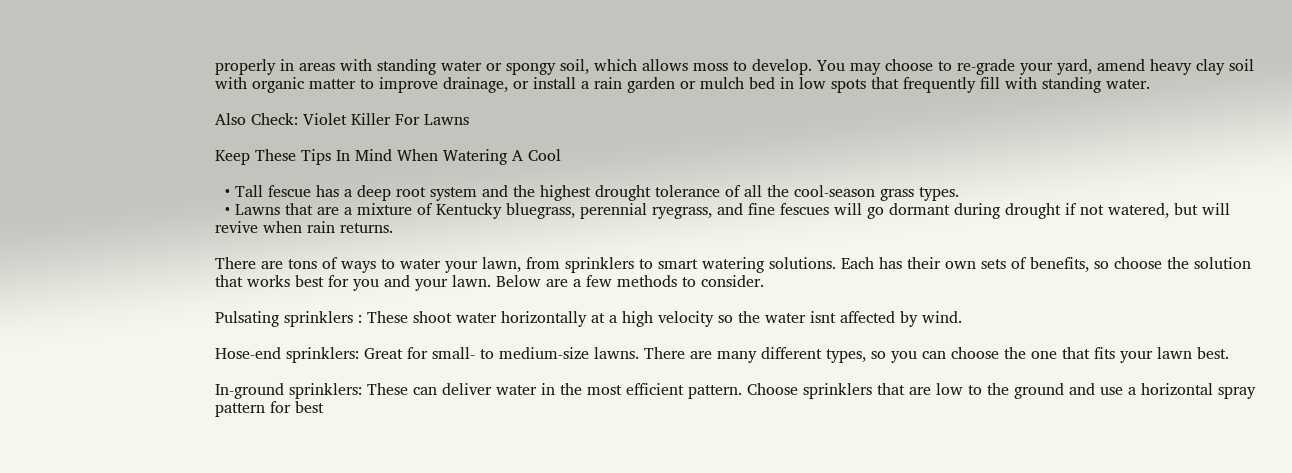properly in areas with standing water or spongy soil, which allows moss to develop. You may choose to re-grade your yard, amend heavy clay soil with organic matter to improve drainage, or install a rain garden or mulch bed in low spots that frequently fill with standing water.

Also Check: Violet Killer For Lawns

Keep These Tips In Mind When Watering A Cool

  • Tall fescue has a deep root system and the highest drought tolerance of all the cool-season grass types.
  • Lawns that are a mixture of Kentucky bluegrass, perennial ryegrass, and fine fescues will go dormant during drought if not watered, but will revive when rain returns.

There are tons of ways to water your lawn, from sprinklers to smart watering solutions. Each has their own sets of benefits, so choose the solution that works best for you and your lawn. Below are a few methods to consider.

Pulsating sprinklers : These shoot water horizontally at a high velocity so the water isnt affected by wind.

Hose-end sprinklers: Great for small- to medium-size lawns. There are many different types, so you can choose the one that fits your lawn best.

In-ground sprinklers: These can deliver water in the most efficient pattern. Choose sprinklers that are low to the ground and use a horizontal spray pattern for best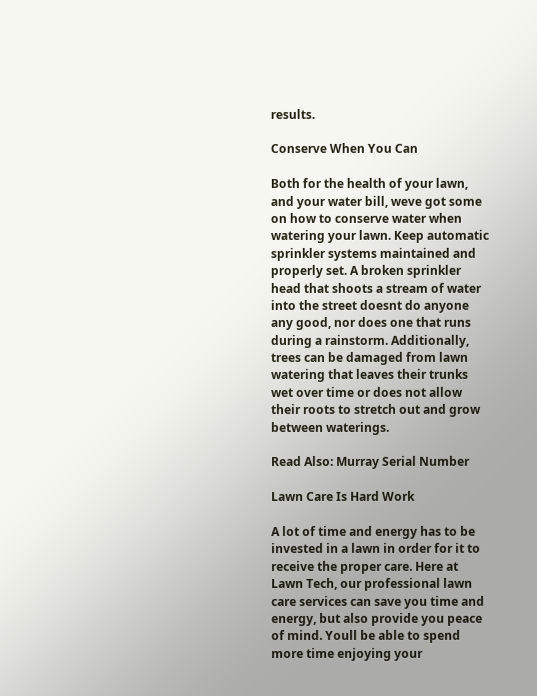results.

Conserve When You Can

Both for the health of your lawn, and your water bill, weve got some on how to conserve water when watering your lawn. Keep automatic sprinkler systems maintained and properly set. A broken sprinkler head that shoots a stream of water into the street doesnt do anyone any good, nor does one that runs during a rainstorm. Additionally, trees can be damaged from lawn watering that leaves their trunks wet over time or does not allow their roots to stretch out and grow between waterings.

Read Also: Murray Serial Number

Lawn Care Is Hard Work

A lot of time and energy has to be invested in a lawn in order for it to receive the proper care. Here at Lawn Tech, our professional lawn care services can save you time and energy, but also provide you peace of mind. Youll be able to spend more time enjoying your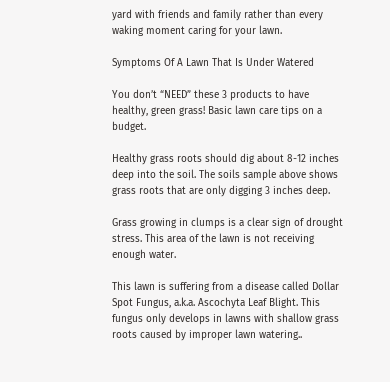yard with friends and family rather than every waking moment caring for your lawn.

Symptoms Of A Lawn That Is Under Watered

You don’t “NEED” these 3 products to have healthy, green grass! Basic lawn care tips on a budget.

Healthy grass roots should dig about 8-12 inches deep into the soil. The soils sample above shows grass roots that are only digging 3 inches deep.

Grass growing in clumps is a clear sign of drought stress. This area of the lawn is not receiving enough water.

This lawn is suffering from a disease called Dollar Spot Fungus, a.k.a. Ascochyta Leaf Blight. This fungus only develops in lawns with shallow grass roots caused by improper lawn watering..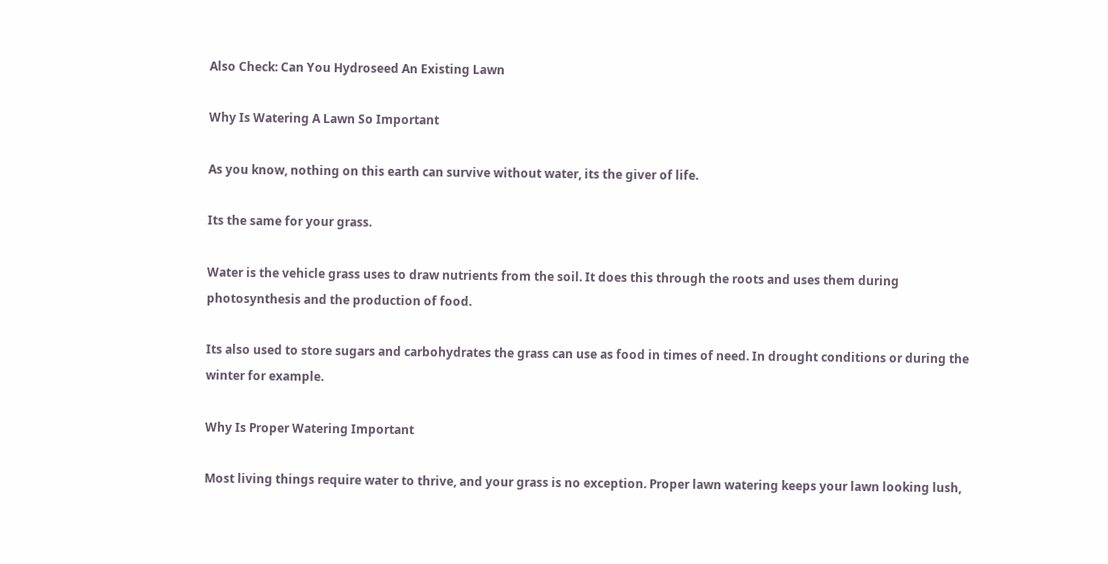Also Check: Can You Hydroseed An Existing Lawn

Why Is Watering A Lawn So Important

As you know, nothing on this earth can survive without water, its the giver of life.

Its the same for your grass.

Water is the vehicle grass uses to draw nutrients from the soil. It does this through the roots and uses them during photosynthesis and the production of food.

Its also used to store sugars and carbohydrates the grass can use as food in times of need. In drought conditions or during the winter for example.

Why Is Proper Watering Important

Most living things require water to thrive, and your grass is no exception. Proper lawn watering keeps your lawn looking lush,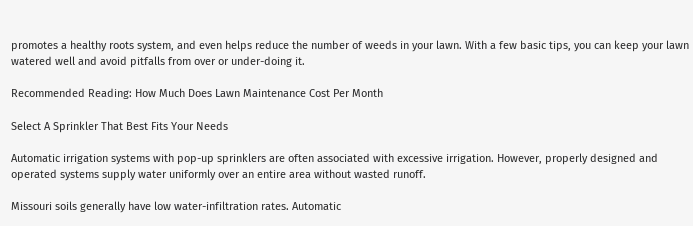promotes a healthy roots system, and even helps reduce the number of weeds in your lawn. With a few basic tips, you can keep your lawn watered well and avoid pitfalls from over or under-doing it.

Recommended Reading: How Much Does Lawn Maintenance Cost Per Month

Select A Sprinkler That Best Fits Your Needs

Automatic irrigation systems with pop-up sprinklers are often associated with excessive irrigation. However, properly designed and operated systems supply water uniformly over an entire area without wasted runoff.

Missouri soils generally have low water-infiltration rates. Automatic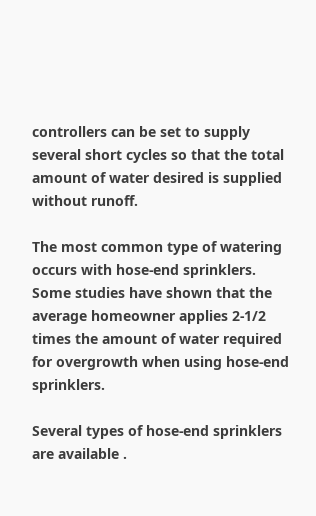controllers can be set to supply several short cycles so that the total amount of water desired is supplied without runoff.

The most common type of watering occurs with hose-end sprinklers. Some studies have shown that the average homeowner applies 2-1/2 times the amount of water required for overgrowth when using hose-end sprinklers.

Several types of hose-end sprinklers are available .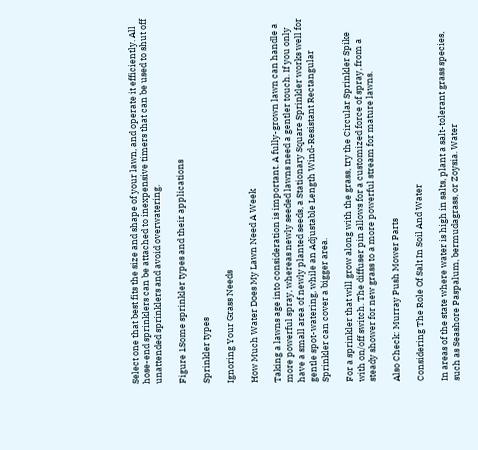Select one that best fits the size and shape of your lawn, and operate it efficiently. All hose-end sprinklers can be attached to inexpensive timers that can be used to shut off unattended sprinklers and avoid overwatering.

Figure 1Some sprinkler types and their applications

Sprinkler types

Ignoring Your Grass Needs

How Much Water Does My Lawn Need A Week

Taking a lawns age into consideration is important. A fully-grown lawn can handle a more powerful spray, whereas newly seeded lawns need a gentler touch. If you only have a small area of newly planted seeds, a Stationary Square Sprinkler works well for gentle spot-watering, while an Adjustable Length Wind-Resistant Rectangular Sprinkler can cover a bigger area.

For a sprinkler that will grow along with the grass, try the Circular Sprinkler Spike with on/off switch. The diffuser pin allows for a customized force of spray, from a steady shower for new grass to a more powerful stream for mature lawns.

Also Check: Murray Push Mower Parts

Considering The Role Of Salt In Soil And Water

In areas of the state where water is high in salts, plant a salt-tolerant grass species, such as Seashore Paspalum, bermudagrass, or Zoysia. Water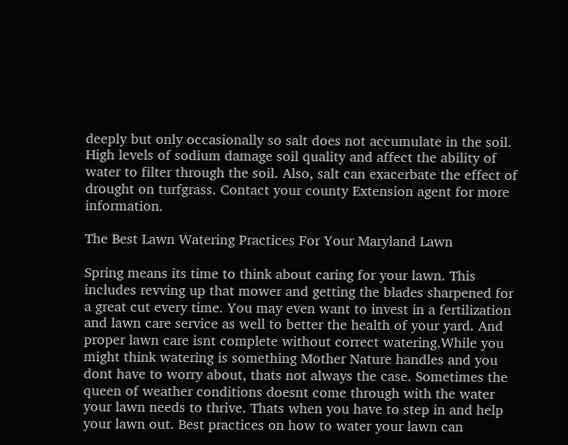deeply but only occasionally so salt does not accumulate in the soil. High levels of sodium damage soil quality and affect the ability of water to filter through the soil. Also, salt can exacerbate the effect of drought on turfgrass. Contact your county Extension agent for more information.

The Best Lawn Watering Practices For Your Maryland Lawn

Spring means its time to think about caring for your lawn. This includes revving up that mower and getting the blades sharpened for a great cut every time. You may even want to invest in a fertilization and lawn care service as well to better the health of your yard. And proper lawn care isnt complete without correct watering.While you might think watering is something Mother Nature handles and you dont have to worry about, thats not always the case. Sometimes the queen of weather conditions doesnt come through with the water your lawn needs to thrive. Thats when you have to step in and help your lawn out. Best practices on how to water your lawn can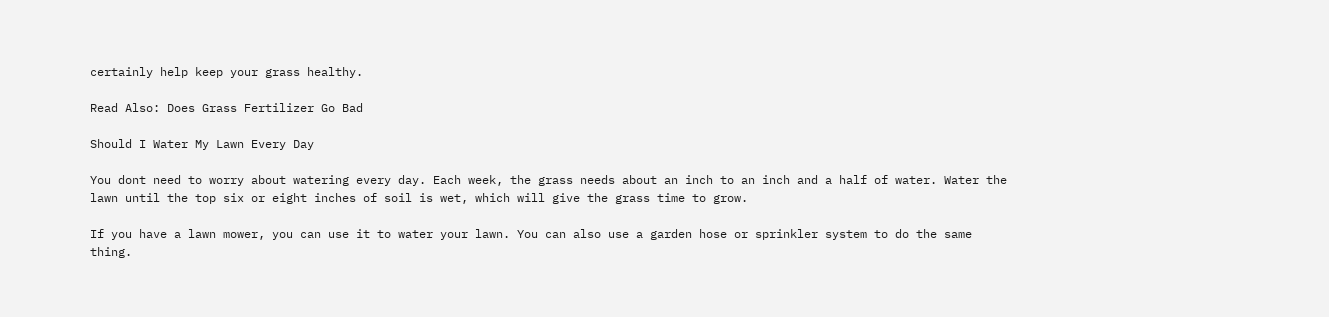certainly help keep your grass healthy.

Read Also: Does Grass Fertilizer Go Bad

Should I Water My Lawn Every Day

You dont need to worry about watering every day. Each week, the grass needs about an inch to an inch and a half of water. Water the lawn until the top six or eight inches of soil is wet, which will give the grass time to grow.

If you have a lawn mower, you can use it to water your lawn. You can also use a garden hose or sprinkler system to do the same thing.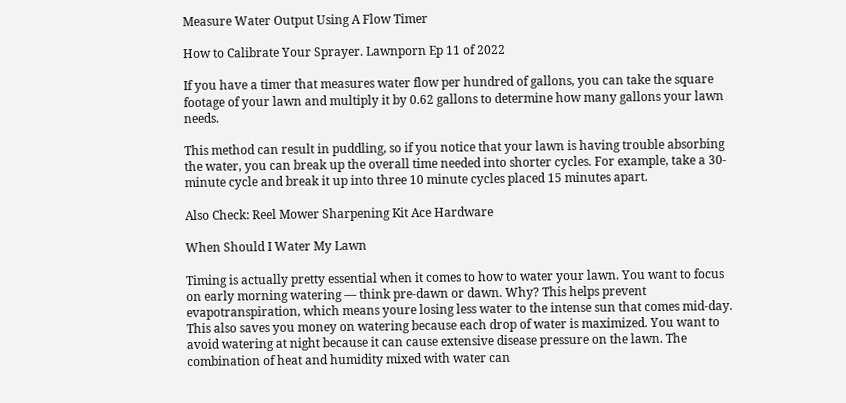Measure Water Output Using A Flow Timer

How to Calibrate Your Sprayer. Lawnporn Ep 11 of 2022

If you have a timer that measures water flow per hundred of gallons, you can take the square footage of your lawn and multiply it by 0.62 gallons to determine how many gallons your lawn needs.

This method can result in puddling, so if you notice that your lawn is having trouble absorbing the water, you can break up the overall time needed into shorter cycles. For example, take a 30-minute cycle and break it up into three 10 minute cycles placed 15 minutes apart.

Also Check: Reel Mower Sharpening Kit Ace Hardware

When Should I Water My Lawn

Timing is actually pretty essential when it comes to how to water your lawn. You want to focus on early morning watering — think pre-dawn or dawn. Why? This helps prevent evapotranspiration, which means youre losing less water to the intense sun that comes mid-day. This also saves you money on watering because each drop of water is maximized. You want to avoid watering at night because it can cause extensive disease pressure on the lawn. The combination of heat and humidity mixed with water can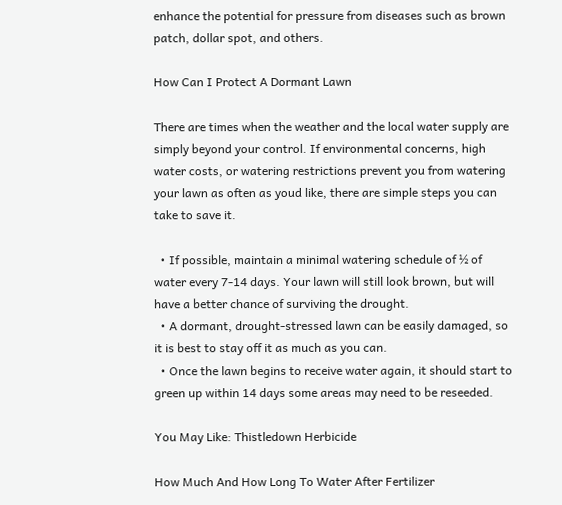enhance the potential for pressure from diseases such as brown patch, dollar spot, and others.

How Can I Protect A Dormant Lawn

There are times when the weather and the local water supply are simply beyond your control. If environmental concerns, high water costs, or watering restrictions prevent you from watering your lawn as often as youd like, there are simple steps you can take to save it.

  • If possible, maintain a minimal watering schedule of ½ of water every 7-14 days. Your lawn will still look brown, but will have a better chance of surviving the drought.
  • A dormant, drought-stressed lawn can be easily damaged, so it is best to stay off it as much as you can.
  • Once the lawn begins to receive water again, it should start to green up within 14 days some areas may need to be reseeded.

You May Like: Thistledown Herbicide

How Much And How Long To Water After Fertilizer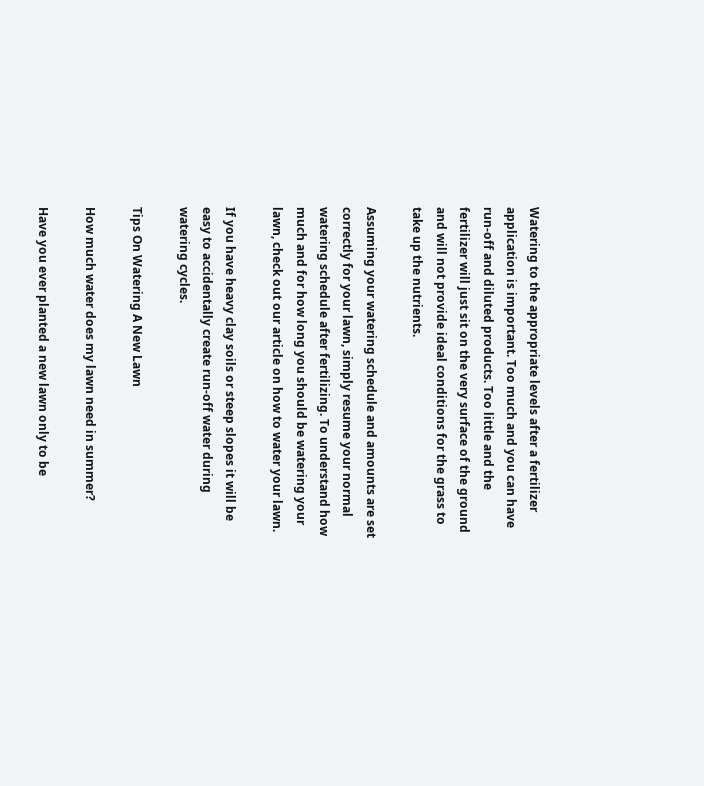Watering to the appropriate levels after a fertilizer application is important. Too much and you can have run-off and diluted products. Too little and the fertilizer will just sit on the very surface of the ground and will not provide ideal conditions for the grass to take up the nutrients.

Assuming your watering schedule and amounts are set correctly for your lawn, simply resume your normal watering schedule after fertilizing. To understand how much and for how long you should be watering your lawn, check out our article on how to water your lawn.

If you have heavy clay soils or steep slopes it will be easy to accidentally create run-off water during watering cycles.

Tips On Watering A New Lawn

How much water does my lawn need in summer?

Have you ever planted a new lawn only to be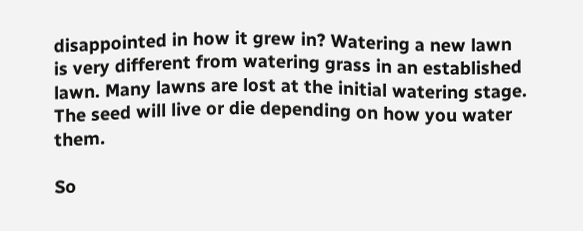disappointed in how it grew in? Watering a new lawn is very different from watering grass in an established lawn. Many lawns are lost at the initial watering stage. The seed will live or die depending on how you water them.

So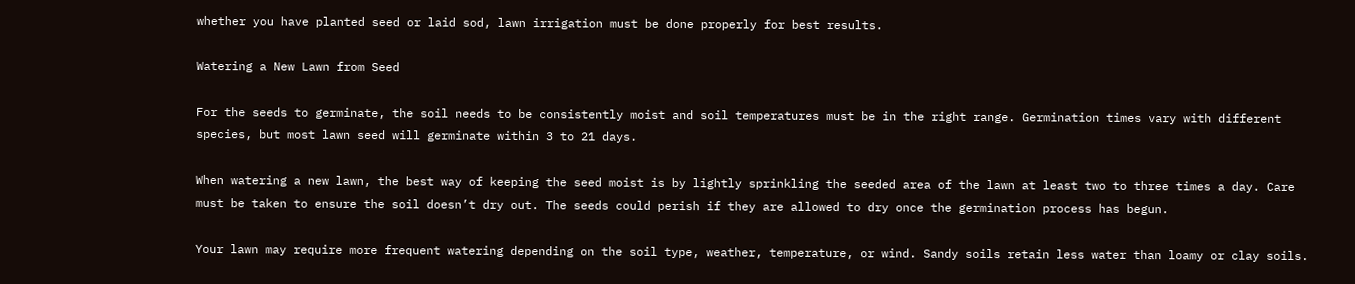whether you have planted seed or laid sod, lawn irrigation must be done properly for best results.

Watering a New Lawn from Seed

For the seeds to germinate, the soil needs to be consistently moist and soil temperatures must be in the right range. Germination times vary with different species, but most lawn seed will germinate within 3 to 21 days.

When watering a new lawn, the best way of keeping the seed moist is by lightly sprinkling the seeded area of the lawn at least two to three times a day. Care must be taken to ensure the soil doesn’t dry out. The seeds could perish if they are allowed to dry once the germination process has begun.

Your lawn may require more frequent watering depending on the soil type, weather, temperature, or wind. Sandy soils retain less water than loamy or clay soils.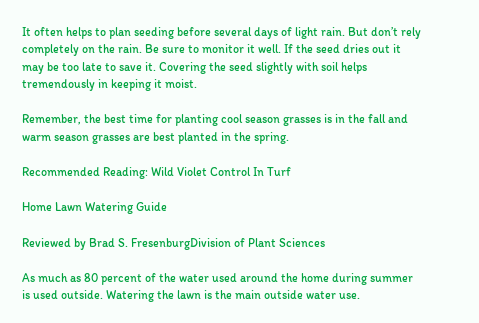It often helps to plan seeding before several days of light rain. But don’t rely completely on the rain. Be sure to monitor it well. If the seed dries out it may be too late to save it. Covering the seed slightly with soil helps tremendously in keeping it moist.

Remember, the best time for planting cool season grasses is in the fall and warm season grasses are best planted in the spring.

Recommended Reading: Wild Violet Control In Turf

Home Lawn Watering Guide

Reviewed by Brad S. FresenburgDivision of Plant Sciences

As much as 80 percent of the water used around the home during summer is used outside. Watering the lawn is the main outside water use.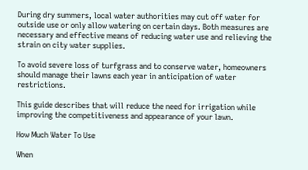During dry summers, local water authorities may cut off water for outside use or only allow watering on certain days. Both measures are necessary and effective means of reducing water use and relieving the strain on city water supplies.

To avoid severe loss of turfgrass and to conserve water, homeowners should manage their lawns each year in anticipation of water restrictions.

This guide describes that will reduce the need for irrigation while improving the competitiveness and appearance of your lawn.

How Much Water To Use

When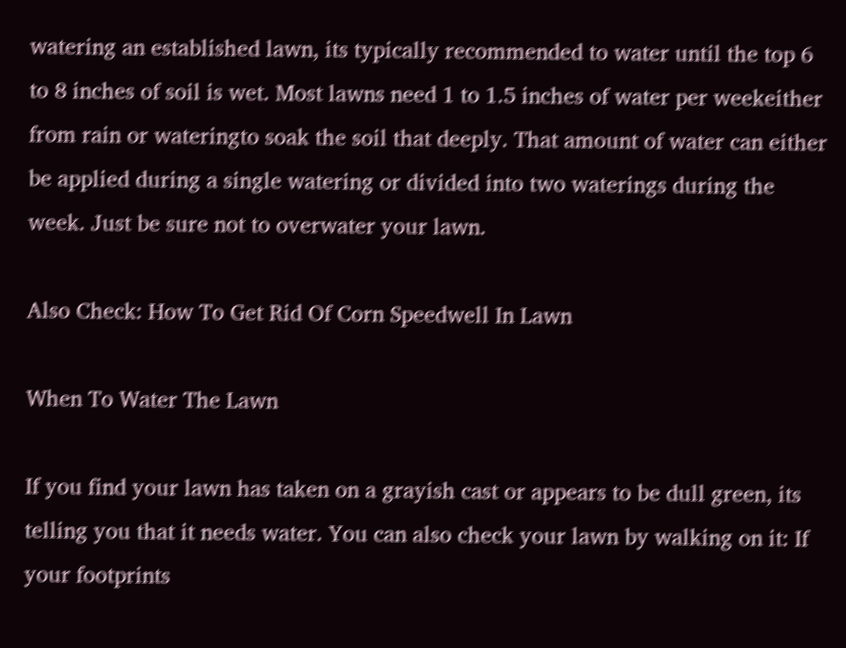watering an established lawn, its typically recommended to water until the top 6 to 8 inches of soil is wet. Most lawns need 1 to 1.5 inches of water per weekeither from rain or wateringto soak the soil that deeply. That amount of water can either be applied during a single watering or divided into two waterings during the week. Just be sure not to overwater your lawn.

Also Check: How To Get Rid Of Corn Speedwell In Lawn

When To Water The Lawn

If you find your lawn has taken on a grayish cast or appears to be dull green, its telling you that it needs water. You can also check your lawn by walking on it: If your footprints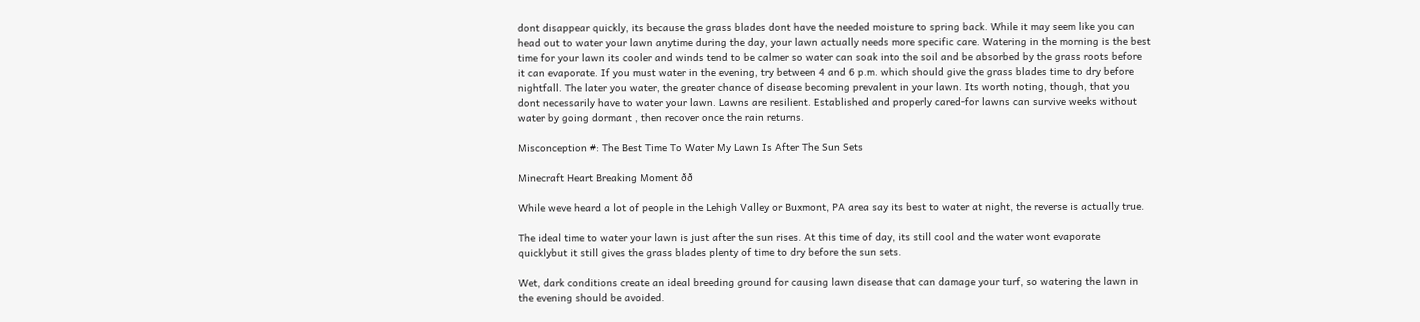dont disappear quickly, its because the grass blades dont have the needed moisture to spring back. While it may seem like you can head out to water your lawn anytime during the day, your lawn actually needs more specific care. Watering in the morning is the best time for your lawn its cooler and winds tend to be calmer so water can soak into the soil and be absorbed by the grass roots before it can evaporate. If you must water in the evening, try between 4 and 6 p.m. which should give the grass blades time to dry before nightfall. The later you water, the greater chance of disease becoming prevalent in your lawn. Its worth noting, though, that you dont necessarily have to water your lawn. Lawns are resilient. Established and properly cared-for lawns can survive weeks without water by going dormant , then recover once the rain returns.

Misconception #: The Best Time To Water My Lawn Is After The Sun Sets

Minecraft Heart Breaking Moment ðð

While weve heard a lot of people in the Lehigh Valley or Buxmont, PA area say its best to water at night, the reverse is actually true.

The ideal time to water your lawn is just after the sun rises. At this time of day, its still cool and the water wont evaporate quicklybut it still gives the grass blades plenty of time to dry before the sun sets.

Wet, dark conditions create an ideal breeding ground for causing lawn disease that can damage your turf, so watering the lawn in the evening should be avoided.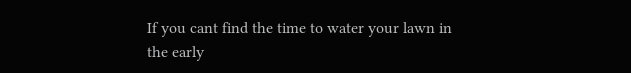If you cant find the time to water your lawn in the early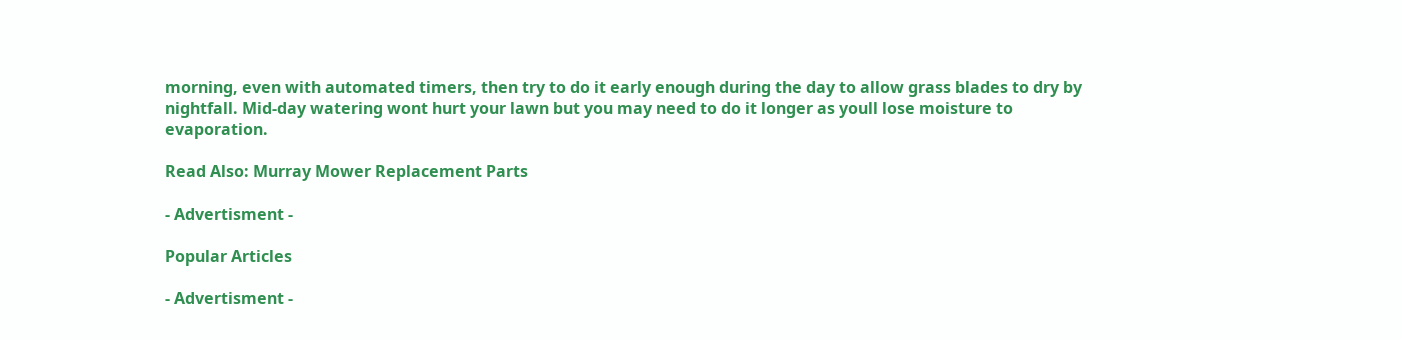morning, even with automated timers, then try to do it early enough during the day to allow grass blades to dry by nightfall. Mid-day watering wont hurt your lawn but you may need to do it longer as youll lose moisture to evaporation.

Read Also: Murray Mower Replacement Parts

- Advertisment -

Popular Articles

- Advertisment -